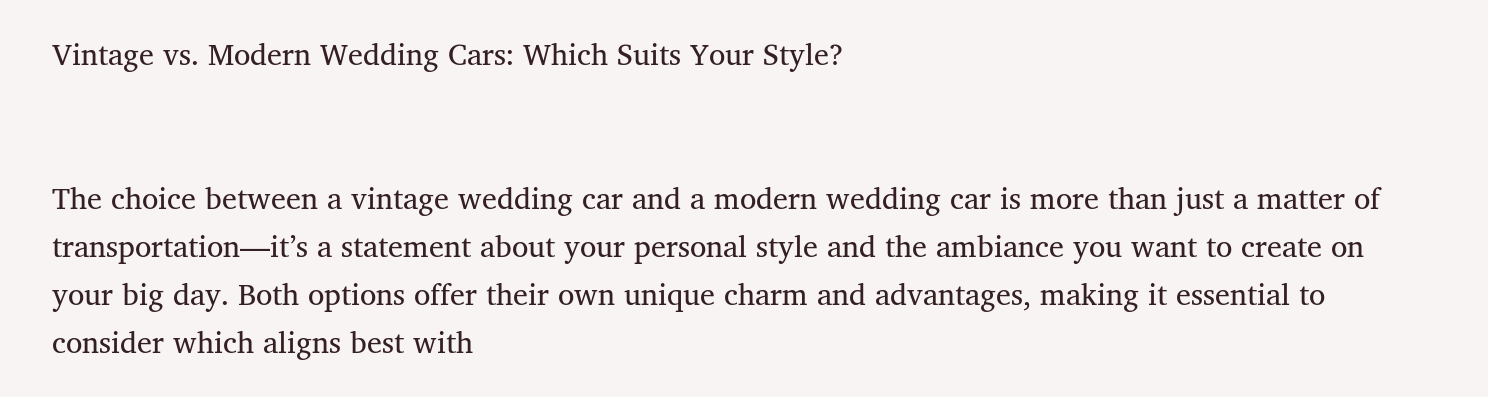Vintage vs. Modern Wedding Cars: Which Suits Your Style?


The choice between a vintage wedding car and a modern wedding car is more than just a matter of transportation—it’s a statement about your personal style and the ambiance you want to create on your big day. Both options offer their own unique charm and advantages, making it essential to consider which aligns best with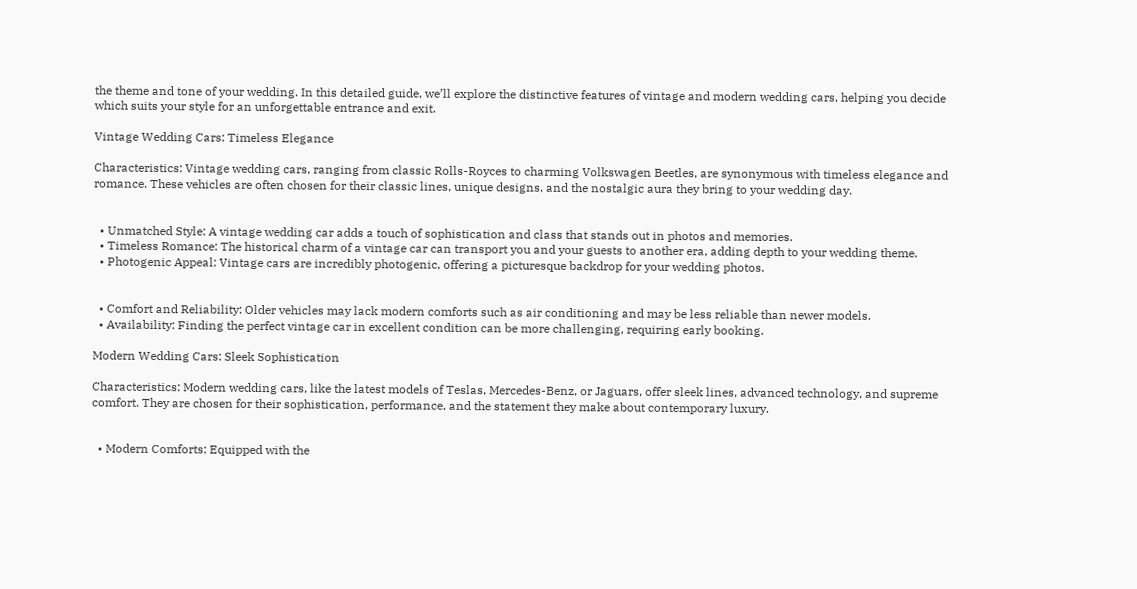the theme and tone of your wedding. In this detailed guide, we’ll explore the distinctive features of vintage and modern wedding cars, helping you decide which suits your style for an unforgettable entrance and exit.

Vintage Wedding Cars: Timeless Elegance

Characteristics: Vintage wedding cars, ranging from classic Rolls-Royces to charming Volkswagen Beetles, are synonymous with timeless elegance and romance. These vehicles are often chosen for their classic lines, unique designs, and the nostalgic aura they bring to your wedding day.


  • Unmatched Style: A vintage wedding car adds a touch of sophistication and class that stands out in photos and memories.
  • Timeless Romance: The historical charm of a vintage car can transport you and your guests to another era, adding depth to your wedding theme.
  • Photogenic Appeal: Vintage cars are incredibly photogenic, offering a picturesque backdrop for your wedding photos.


  • Comfort and Reliability: Older vehicles may lack modern comforts such as air conditioning and may be less reliable than newer models.
  • Availability: Finding the perfect vintage car in excellent condition can be more challenging, requiring early booking.

Modern Wedding Cars: Sleek Sophistication

Characteristics: Modern wedding cars, like the latest models of Teslas, Mercedes-Benz, or Jaguars, offer sleek lines, advanced technology, and supreme comfort. They are chosen for their sophistication, performance, and the statement they make about contemporary luxury.


  • Modern Comforts: Equipped with the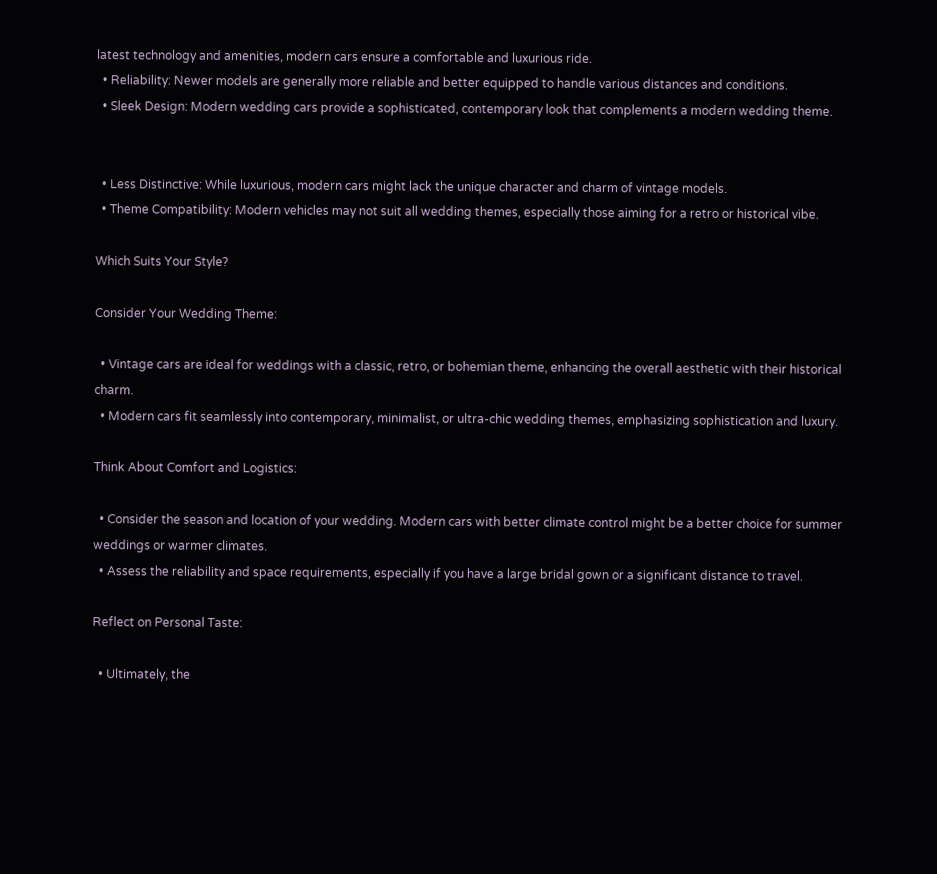latest technology and amenities, modern cars ensure a comfortable and luxurious ride.
  • Reliability: Newer models are generally more reliable and better equipped to handle various distances and conditions.
  • Sleek Design: Modern wedding cars provide a sophisticated, contemporary look that complements a modern wedding theme.


  • Less Distinctive: While luxurious, modern cars might lack the unique character and charm of vintage models.
  • Theme Compatibility: Modern vehicles may not suit all wedding themes, especially those aiming for a retro or historical vibe.

Which Suits Your Style?

Consider Your Wedding Theme:

  • Vintage cars are ideal for weddings with a classic, retro, or bohemian theme, enhancing the overall aesthetic with their historical charm.
  • Modern cars fit seamlessly into contemporary, minimalist, or ultra-chic wedding themes, emphasizing sophistication and luxury.

Think About Comfort and Logistics:

  • Consider the season and location of your wedding. Modern cars with better climate control might be a better choice for summer weddings or warmer climates.
  • Assess the reliability and space requirements, especially if you have a large bridal gown or a significant distance to travel.

Reflect on Personal Taste:

  • Ultimately, the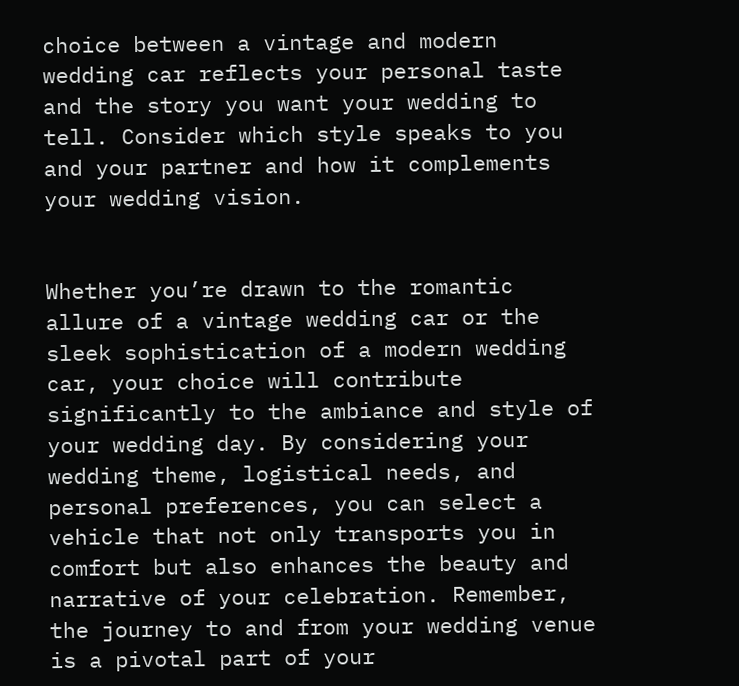choice between a vintage and modern wedding car reflects your personal taste and the story you want your wedding to tell. Consider which style speaks to you and your partner and how it complements your wedding vision.


Whether you’re drawn to the romantic allure of a vintage wedding car or the sleek sophistication of a modern wedding car, your choice will contribute significantly to the ambiance and style of your wedding day. By considering your wedding theme, logistical needs, and personal preferences, you can select a vehicle that not only transports you in comfort but also enhances the beauty and narrative of your celebration. Remember, the journey to and from your wedding venue is a pivotal part of your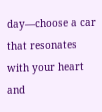day—choose a car that resonates with your heart and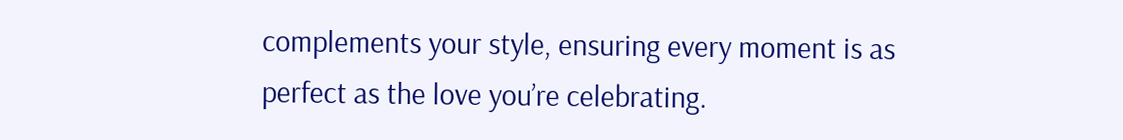complements your style, ensuring every moment is as perfect as the love you’re celebrating.